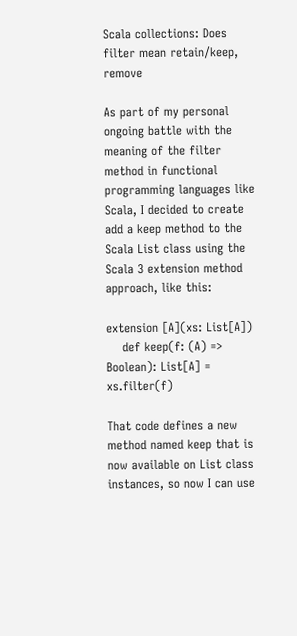Scala collections: Does filter mean retain/keep, remove

As part of my personal ongoing battle with the meaning of the filter method in functional programming languages like Scala, I decided to create add a keep method to the Scala List class using the Scala 3 extension method approach, like this:

extension [A](xs: List[A])
    def keep(f: (A) => Boolean): List[A] = xs.filter(f)

That code defines a new method named keep that is now available on List class instances, so now I can use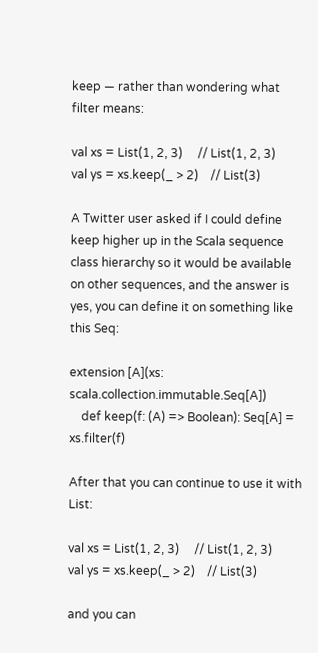keep — rather than wondering what filter means:

val xs = List(1, 2, 3)     // List(1, 2, 3)
val ys = xs.keep(_ > 2)    // List(3)

A Twitter user asked if I could define keep higher up in the Scala sequence class hierarchy so it would be available on other sequences, and the answer is yes, you can define it on something like this Seq:

extension [A](xs: scala.collection.immutable.Seq[A])
    def keep(f: (A) => Boolean): Seq[A] = xs.filter(f)

After that you can continue to use it with List:

val xs = List(1, 2, 3)     // List(1, 2, 3)
val ys = xs.keep(_ > 2)    // List(3)

and you can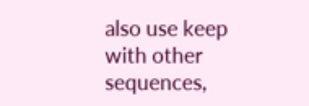also use keep with other sequences,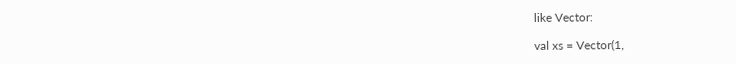like Vector:

val xs = Vector(1,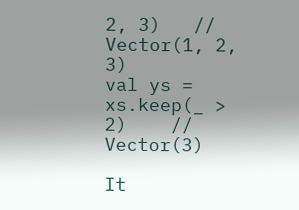2, 3)   // Vector(1, 2, 3)
val ys = xs.keep(_ > 2)    // Vector(3)

It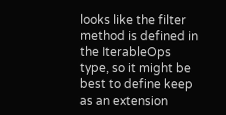looks like the filter method is defined in the IterableOps type, so it might be best to define keep as an extension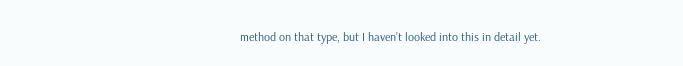method on that type, but I haven’t looked into this in detail yet.